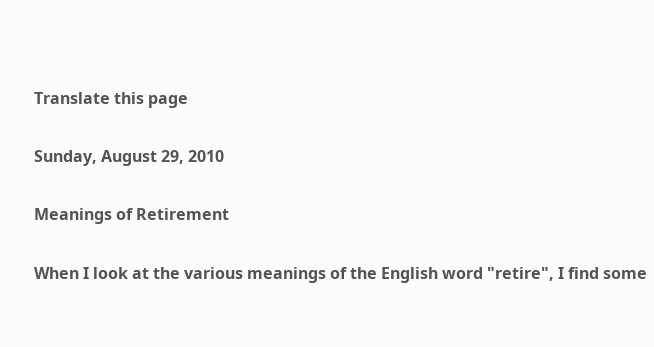Translate this page

Sunday, August 29, 2010

Meanings of Retirement

When I look at the various meanings of the English word "retire", I find some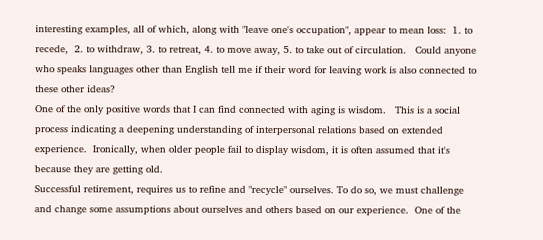interesting examples, all of which, along with "leave one's occupation", appear to mean loss:  1. to recede,  2. to withdraw, 3. to retreat, 4. to move away, 5. to take out of circulation.   Could anyone who speaks languages other than English tell me if their word for leaving work is also connected to these other ideas?
One of the only positive words that I can find connected with aging is wisdom.   This is a social process indicating a deepening understanding of interpersonal relations based on extended experience.  Ironically, when older people fail to display wisdom, it is often assumed that it's because they are getting old.
Successful retirement, requires us to refine and "recycle" ourselves. To do so, we must challenge and change some assumptions about ourselves and others based on our experience.  One of the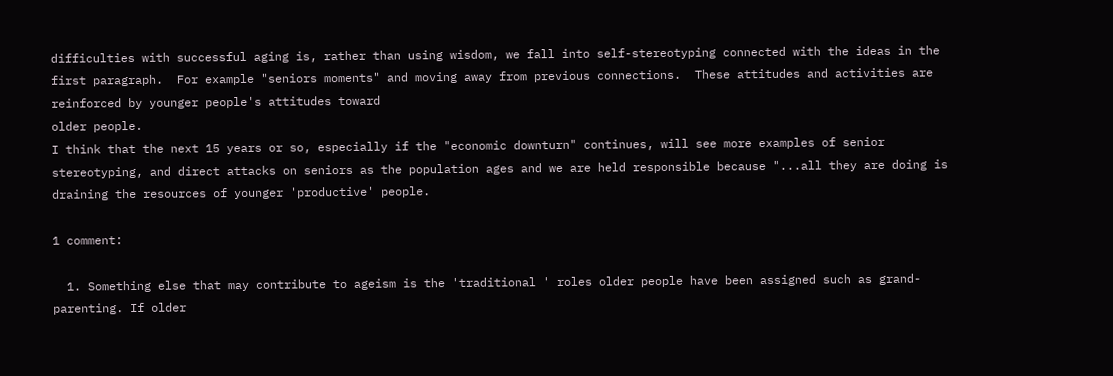difficulties with successful aging is, rather than using wisdom, we fall into self-stereotyping connected with the ideas in the first paragraph.  For example "seniors moments" and moving away from previous connections.  These attitudes and activities are reinforced by younger people's attitudes toward
older people.
I think that the next 15 years or so, especially if the "economic downturn" continues, will see more examples of senior stereotyping, and direct attacks on seniors as the population ages and we are held responsible because "...all they are doing is draining the resources of younger 'productive' people.

1 comment:

  1. Something else that may contribute to ageism is the 'traditional ' roles older people have been assigned such as grand-parenting. If older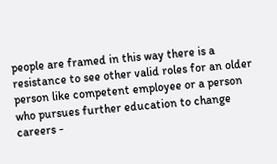people are framed in this way there is a resistance to see other valid roles for an older person like competent employee or a person who pursues further education to change careers -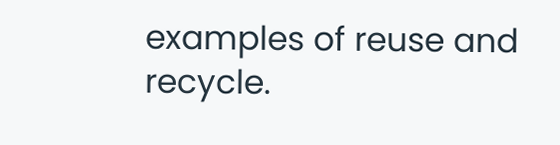examples of reuse and recycle.